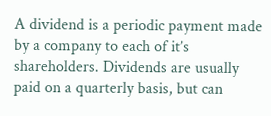A dividend is a periodic payment made by a company to each of it’s shareholders. Dividends are usually paid on a quarterly basis, but can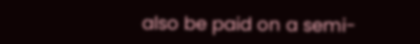also be paid on a semi-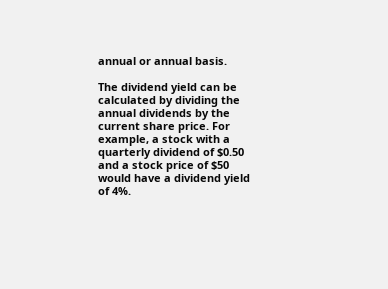annual or annual basis.

The dividend yield can be calculated by dividing the annual dividends by the current share price. For example, a stock with a quarterly dividend of $0.50 and a stock price of $50 would have a dividend yield of 4%.